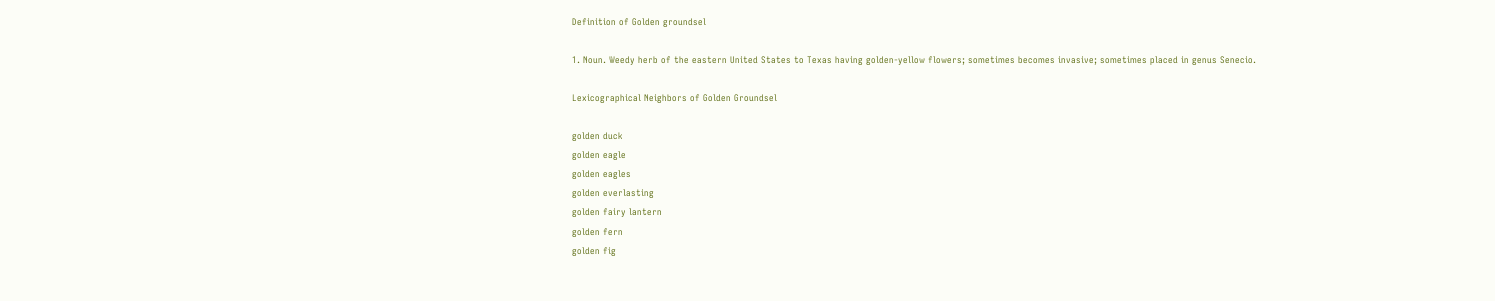Definition of Golden groundsel

1. Noun. Weedy herb of the eastern United States to Texas having golden-yellow flowers; sometimes becomes invasive; sometimes placed in genus Senecio.

Lexicographical Neighbors of Golden Groundsel

golden duck
golden eagle
golden eagles
golden everlasting
golden fairy lantern
golden fern
golden fig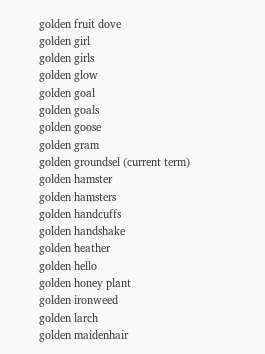golden fruit dove
golden girl
golden girls
golden glow
golden goal
golden goals
golden goose
golden gram
golden groundsel (current term)
golden hamster
golden hamsters
golden handcuffs
golden handshake
golden heather
golden hello
golden honey plant
golden ironweed
golden larch
golden maidenhair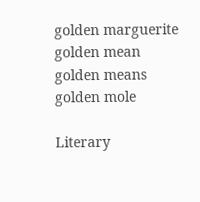golden marguerite
golden mean
golden means
golden mole

Literary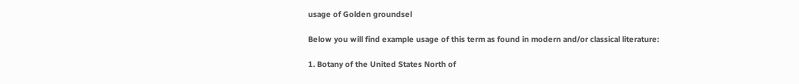usage of Golden groundsel

Below you will find example usage of this term as found in modern and/or classical literature:

1. Botany of the United States North of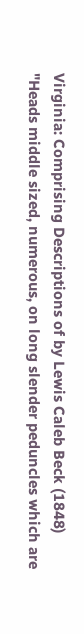Virginia: Comprising Descriptions of by Lewis Caleb Beck (1848)
"Heads middle sized, numerous, on long slender peduncles which are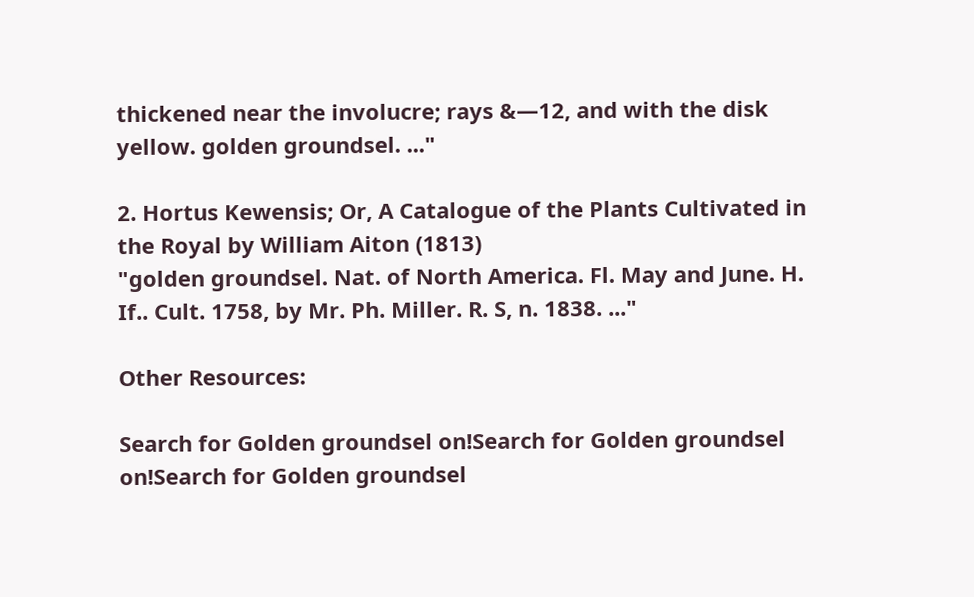thickened near the involucre; rays &—12, and with the disk yellow. golden groundsel. ..."

2. Hortus Kewensis; Or, A Catalogue of the Plants Cultivated in the Royal by William Aiton (1813)
"golden groundsel. Nat. of North America. Fl. May and June. H. If.. Cult. 1758, by Mr. Ph. Miller. R. S, n. 1838. ..."

Other Resources:

Search for Golden groundsel on!Search for Golden groundsel on!Search for Golden groundsel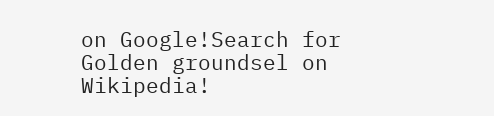on Google!Search for Golden groundsel on Wikipedia!